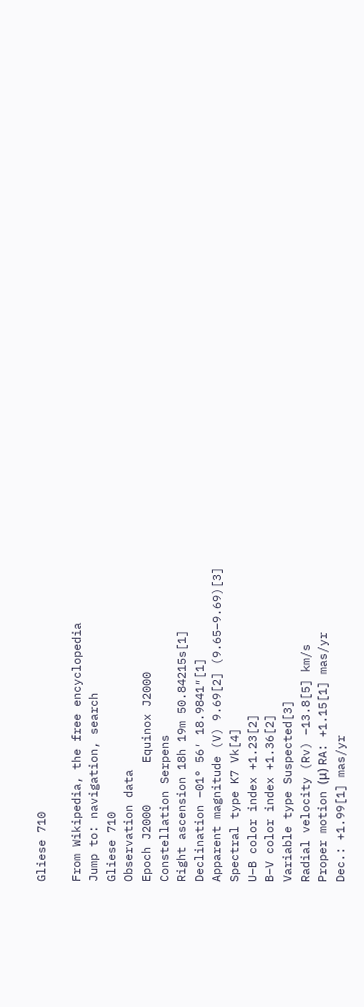Gliese 710

From Wikipedia, the free encyclopedia
Jump to: navigation, search
Gliese 710
Observation data
Epoch J2000      Equinox J2000
Constellation Serpens
Right ascension 18h 19m 50.84215s[1]
Declination –01° 56′ 18.9841″[1]
Apparent magnitude (V) 9.69[2] (9.65–9.69)[3]
Spectral type K7 Vk[4]
U−B color index +1.23[2]
B−V color index +1.36[2]
Variable type Suspected[3]
Radial velocity (Rv) –13.8[5] km/s
Proper motion (μ) RA: +1.15[1] mas/yr
Dec.: +1.99[1] mas/yr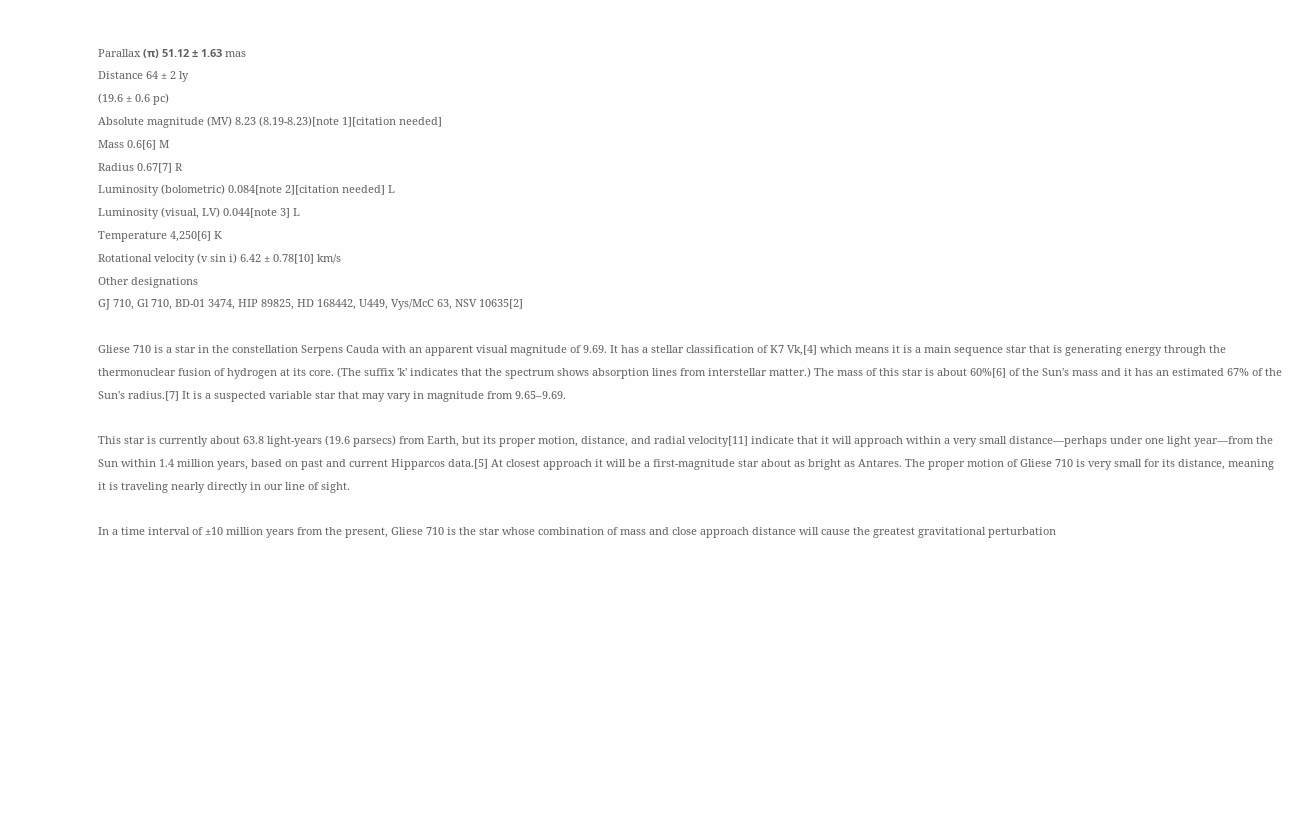Parallax (π) 51.12 ± 1.63 mas
Distance 64 ± 2 ly
(19.6 ± 0.6 pc)
Absolute magnitude (MV) 8.23 (8.19-8.23)[note 1][citation needed]
Mass 0.6[6] M
Radius 0.67[7] R
Luminosity (bolometric) 0.084[note 2][citation needed] L
Luminosity (visual, LV) 0.044[note 3] L
Temperature 4,250[6] K
Rotational velocity (v sin i) 6.42 ± 0.78[10] km/s
Other designations
GJ 710, Gl 710, BD-01 3474, HIP 89825, HD 168442, U449, Vys/McC 63, NSV 10635[2]

Gliese 710 is a star in the constellation Serpens Cauda with an apparent visual magnitude of 9.69. It has a stellar classification of K7 Vk,[4] which means it is a main sequence star that is generating energy through the thermonuclear fusion of hydrogen at its core. (The suffix 'k' indicates that the spectrum shows absorption lines from interstellar matter.) The mass of this star is about 60%[6] of the Sun's mass and it has an estimated 67% of the Sun's radius.[7] It is a suspected variable star that may vary in magnitude from 9.65–9.69.

This star is currently about 63.8 light-years (19.6 parsecs) from Earth, but its proper motion, distance, and radial velocity[11] indicate that it will approach within a very small distance—perhaps under one light year—from the Sun within 1.4 million years, based on past and current Hipparcos data.[5] At closest approach it will be a first-magnitude star about as bright as Antares. The proper motion of Gliese 710 is very small for its distance, meaning it is traveling nearly directly in our line of sight.

In a time interval of ±10 million years from the present, Gliese 710 is the star whose combination of mass and close approach distance will cause the greatest gravitational perturbation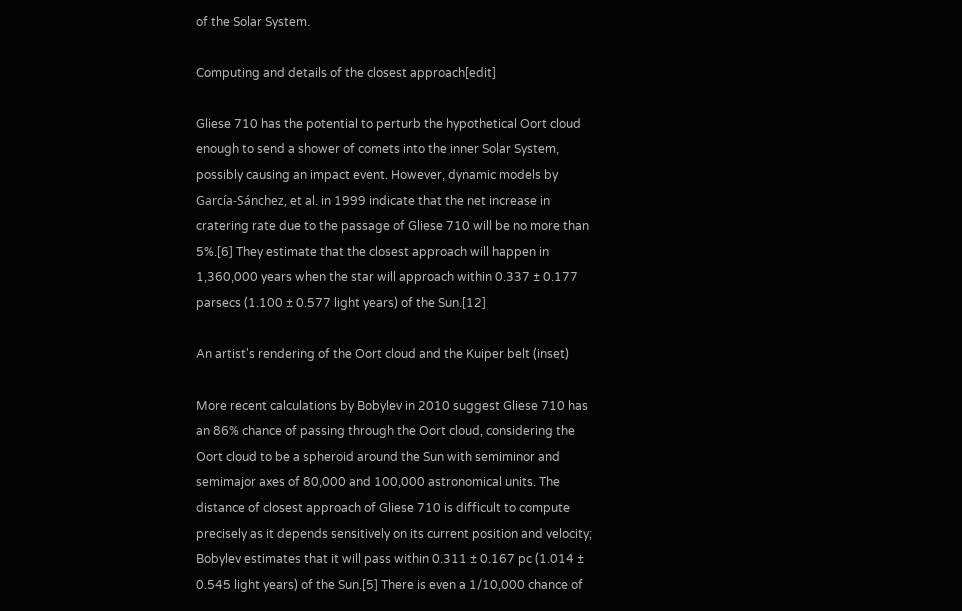of the Solar System.

Computing and details of the closest approach[edit]

Gliese 710 has the potential to perturb the hypothetical Oort cloud enough to send a shower of comets into the inner Solar System, possibly causing an impact event. However, dynamic models by García-Sánchez, et al. in 1999 indicate that the net increase in cratering rate due to the passage of Gliese 710 will be no more than 5%.[6] They estimate that the closest approach will happen in 1,360,000 years when the star will approach within 0.337 ± 0.177 parsecs (1.100 ± 0.577 light years) of the Sun.[12]

An artist's rendering of the Oort cloud and the Kuiper belt (inset)

More recent calculations by Bobylev in 2010 suggest Gliese 710 has an 86% chance of passing through the Oort cloud, considering the Oort cloud to be a spheroid around the Sun with semiminor and semimajor axes of 80,000 and 100,000 astronomical units. The distance of closest approach of Gliese 710 is difficult to compute precisely as it depends sensitively on its current position and velocity; Bobylev estimates that it will pass within 0.311 ± 0.167 pc (1.014 ± 0.545 light years) of the Sun.[5] There is even a 1/10,000 chance of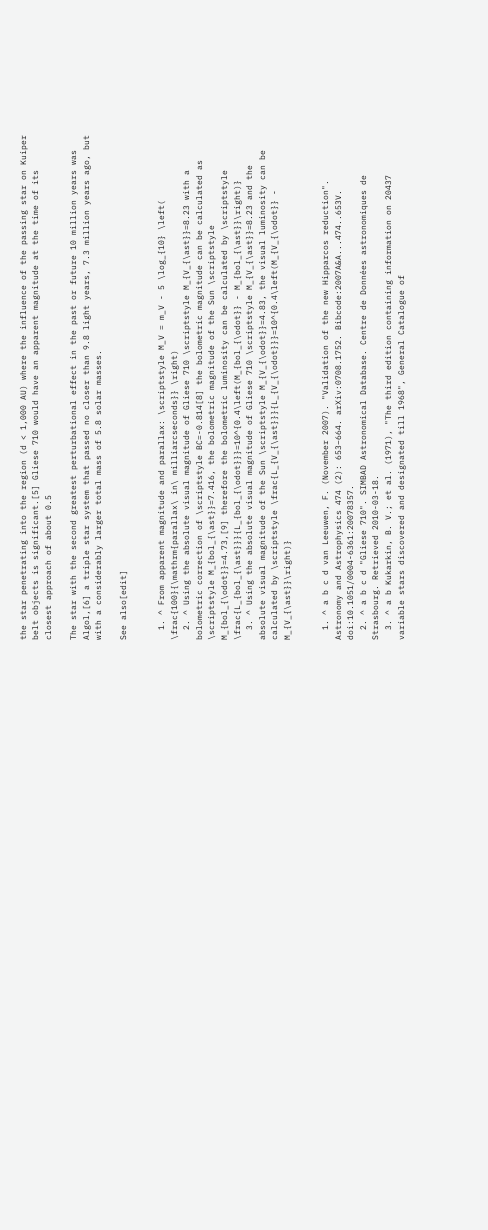the star penetrating into the region (d < 1,000 AU) where the influence of the passing star on Kuiper belt objects is significant.[5] Gliese 710 would have an apparent magnitude at the time of its closest approach of about 0.5

The star with the second greatest perturbational effect in the past or future 10 million years was Algol,[6] a triple star system that passed no closer than 9.8 light years, 7.3 million years ago, but with a considerably larger total mass of 5.8 solar masses.

See also[edit]


  1. ^ From apparent magnitude and parallax: \scriptstyle M_V = m_V - 5 \log_{10} \left( \frac{100}{\mathrm{parallax\ in\ milliarcseconds}} \right)
  2. ^ Using the absolute visual magnitude of Gliese 710 \scriptstyle M_{V_{\ast}}=8.23 with a bolometric correction of \scriptstyle BC=-0.814[8] the bolometric magnitude can be calculated as \scriptstyle M_{bol_{\ast}}=7.416, the bolometric magnitude of the Sun \scriptstyle M_{bol_{\odot}}=4.73,[9] therefore the bolometric luminosity can be calculated by \scriptstyle \frac{L_{bol_{\ast}}}{L_{bol_{\odot}}}=10^{0.4\left(M_{bol_{\odot}} - M_{bol_{\ast}}\right)}
  3. ^ Using the absolute visual magnitude of Gliese 710 \scriptstyle M_{V_{\ast}}=8.23 and the absolute visual magnitude of the Sun \scriptstyle M_{V_{\odot}}=4.83, the visual luminosity can be calculated by \scriptstyle \frac{L_{V_{\ast}}}{L_{V_{\odot}}}=10^{0.4\left(M_{V_{\odot}} - M_{V_{\ast}}\right)}


  1. ^ a b c d van Leeuwen, F. (November 2007). "Validation of the new Hipparcos reduction". Astronomy and Astrophysics 474 (2): 653–664. arXiv:0708.1752. Bibcode:2007A&A...474..653V. doi:10.1051/0004-6361:20078357.
  2. ^ a b c d "Gliese 710". SIMBAD Astronomical Database. Centre de Données astronomiques de Strasbourg. Retrieved 2010-03-18.
  3. ^ a b Kukarkin, B. V.; et al. (1971), "The third edition containing information on 20437 variable stars discovered and designated till 1968", General Catalogue of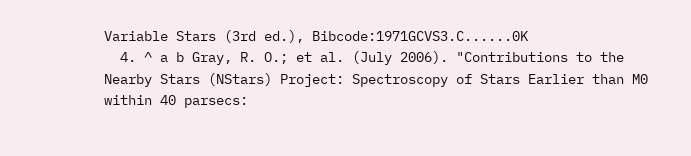Variable Stars (3rd ed.), Bibcode:1971GCVS3.C......0K
  4. ^ a b Gray, R. O.; et al. (July 2006). "Contributions to the Nearby Stars (NStars) Project: Spectroscopy of Stars Earlier than M0 within 40 parsecs: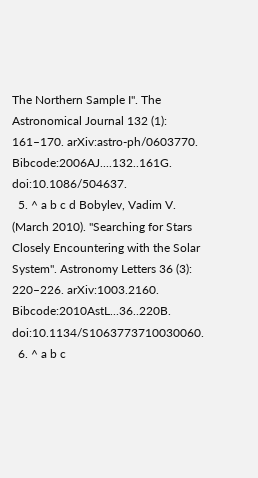The Northern Sample I". The Astronomical Journal 132 (1): 161–170. arXiv:astro-ph/0603770. Bibcode:2006AJ....132..161G. doi:10.1086/504637.
  5. ^ a b c d Bobylev, Vadim V. (March 2010). "Searching for Stars Closely Encountering with the Solar System". Astronomy Letters 36 (3): 220–226. arXiv:1003.2160. Bibcode:2010AstL...36..220B. doi:10.1134/S1063773710030060.
  6. ^ a b c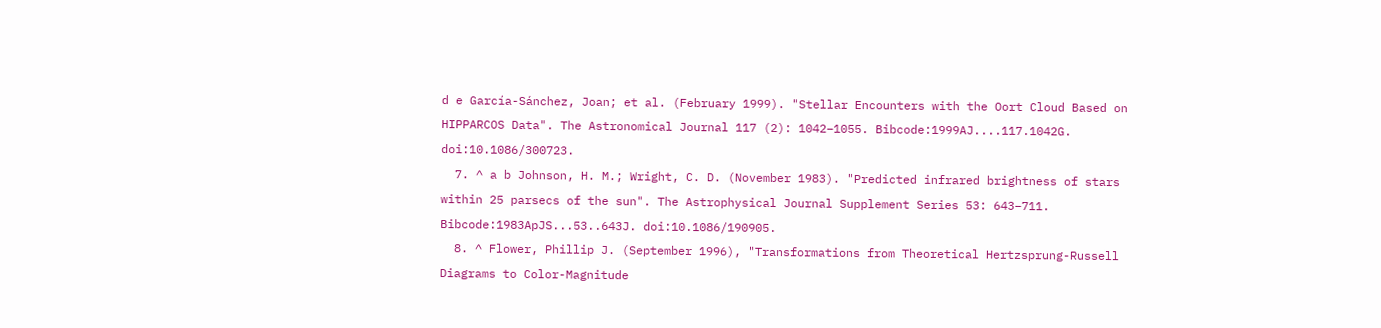d e García-Sánchez, Joan; et al. (February 1999). "Stellar Encounters with the Oort Cloud Based on HIPPARCOS Data". The Astronomical Journal 117 (2): 1042–1055. Bibcode:1999AJ....117.1042G. doi:10.1086/300723.
  7. ^ a b Johnson, H. M.; Wright, C. D. (November 1983). "Predicted infrared brightness of stars within 25 parsecs of the sun". The Astrophysical Journal Supplement Series 53: 643–711. Bibcode:1983ApJS...53..643J. doi:10.1086/190905.
  8. ^ Flower, Phillip J. (September 1996), "Transformations from Theoretical Hertzsprung-Russell Diagrams to Color-Magnitude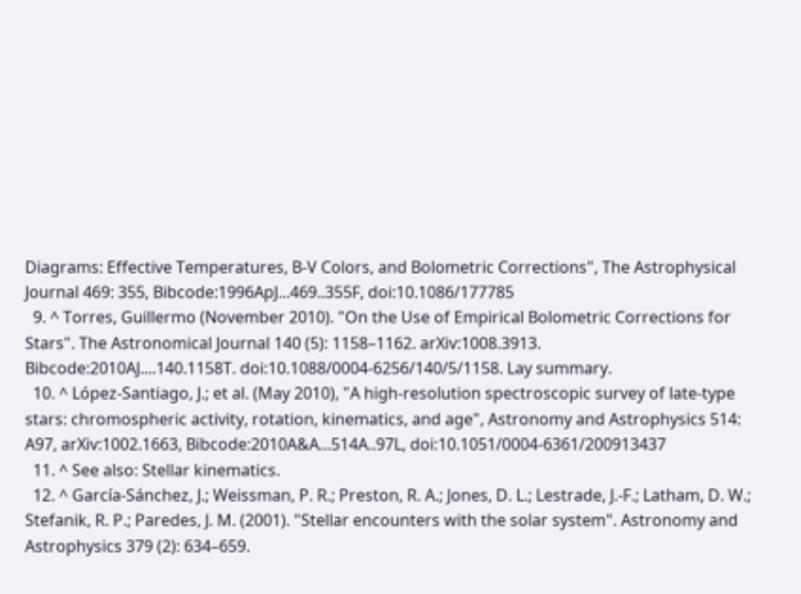Diagrams: Effective Temperatures, B-V Colors, and Bolometric Corrections", The Astrophysical Journal 469: 355, Bibcode:1996ApJ...469..355F, doi:10.1086/177785
  9. ^ Torres, Guillermo (November 2010). "On the Use of Empirical Bolometric Corrections for Stars". The Astronomical Journal 140 (5): 1158–1162. arXiv:1008.3913. Bibcode:2010AJ....140.1158T. doi:10.1088/0004-6256/140/5/1158. Lay summary.
  10. ^ López-Santiago, J.; et al. (May 2010), "A high-resolution spectroscopic survey of late-type stars: chromospheric activity, rotation, kinematics, and age", Astronomy and Astrophysics 514: A97, arXiv:1002.1663, Bibcode:2010A&A...514A..97L, doi:10.1051/0004-6361/200913437
  11. ^ See also: Stellar kinematics.
  12. ^ García-Sánchez, J.; Weissman, P. R.; Preston, R. A.; Jones, D. L.; Lestrade, J.-F.; Latham, D. W.; Stefanik, R. P.; Paredes, J. M. (2001). "Stellar encounters with the solar system". Astronomy and Astrophysics 379 (2): 634–659.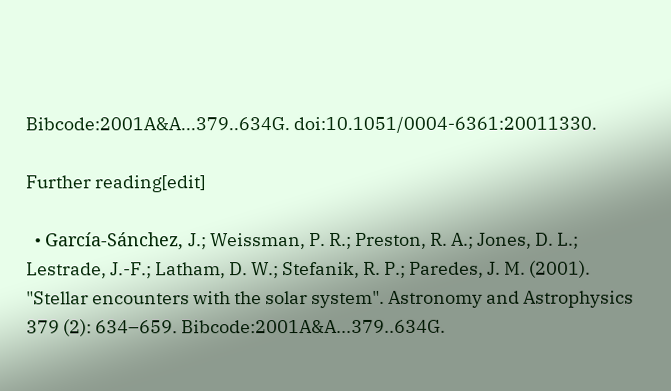Bibcode:2001A&A...379..634G. doi:10.1051/0004-6361:20011330.

Further reading[edit]

  • García-Sánchez, J.; Weissman, P. R.; Preston, R. A.; Jones, D. L.; Lestrade, J.-F.; Latham, D. W.; Stefanik, R. P.; Paredes, J. M. (2001). "Stellar encounters with the solar system". Astronomy and Astrophysics 379 (2): 634–659. Bibcode:2001A&A...379..634G.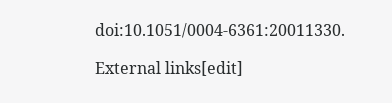doi:10.1051/0004-6361:20011330.

External links[edit]